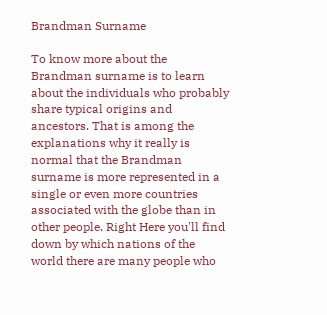Brandman Surname

To know more about the Brandman surname is to learn about the individuals who probably share typical origins and ancestors. That is among the explanations why it really is normal that the Brandman surname is more represented in a single or even more countries associated with the globe than in other people. Right Here you'll find down by which nations of the world there are many people who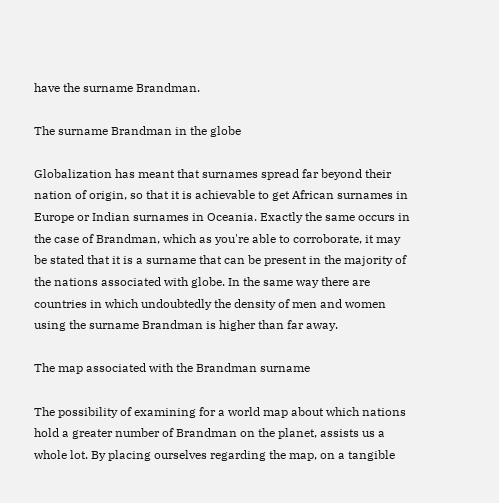have the surname Brandman.

The surname Brandman in the globe

Globalization has meant that surnames spread far beyond their nation of origin, so that it is achievable to get African surnames in Europe or Indian surnames in Oceania. Exactly the same occurs in the case of Brandman, which as you're able to corroborate, it may be stated that it is a surname that can be present in the majority of the nations associated with globe. In the same way there are countries in which undoubtedly the density of men and women using the surname Brandman is higher than far away.

The map associated with the Brandman surname

The possibility of examining for a world map about which nations hold a greater number of Brandman on the planet, assists us a whole lot. By placing ourselves regarding the map, on a tangible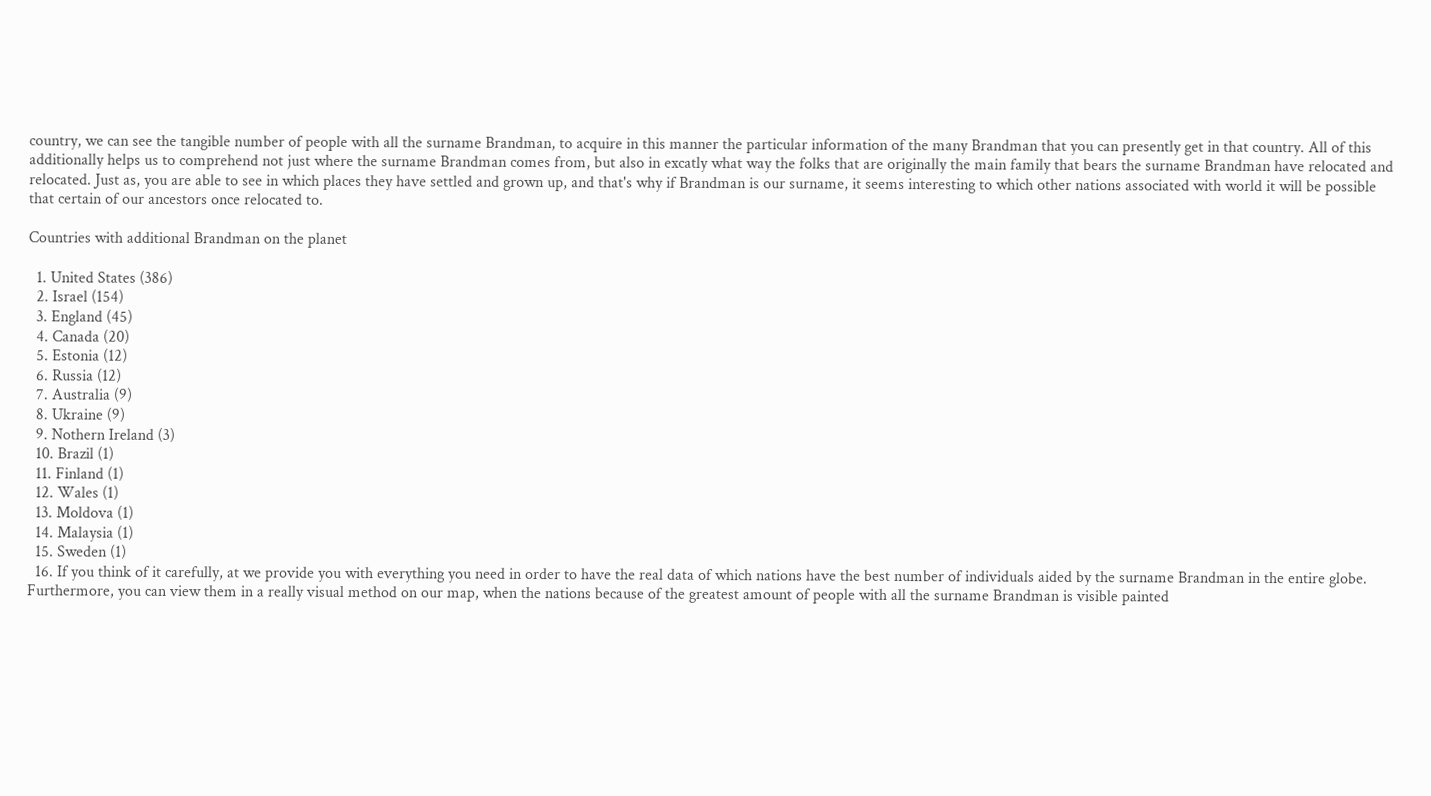country, we can see the tangible number of people with all the surname Brandman, to acquire in this manner the particular information of the many Brandman that you can presently get in that country. All of this additionally helps us to comprehend not just where the surname Brandman comes from, but also in excatly what way the folks that are originally the main family that bears the surname Brandman have relocated and relocated. Just as, you are able to see in which places they have settled and grown up, and that's why if Brandman is our surname, it seems interesting to which other nations associated with world it will be possible that certain of our ancestors once relocated to.

Countries with additional Brandman on the planet

  1. United States (386)
  2. Israel (154)
  3. England (45)
  4. Canada (20)
  5. Estonia (12)
  6. Russia (12)
  7. Australia (9)
  8. Ukraine (9)
  9. Nothern Ireland (3)
  10. Brazil (1)
  11. Finland (1)
  12. Wales (1)
  13. Moldova (1)
  14. Malaysia (1)
  15. Sweden (1)
  16. If you think of it carefully, at we provide you with everything you need in order to have the real data of which nations have the best number of individuals aided by the surname Brandman in the entire globe. Furthermore, you can view them in a really visual method on our map, when the nations because of the greatest amount of people with all the surname Brandman is visible painted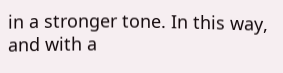in a stronger tone. In this way, and with a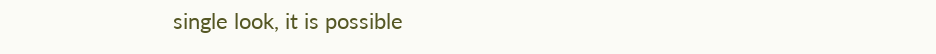single look, it is possible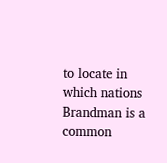to locate in which nations Brandman is a common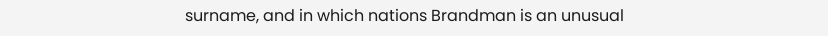surname, and in which nations Brandman is an unusual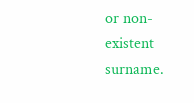or non-existent surname.